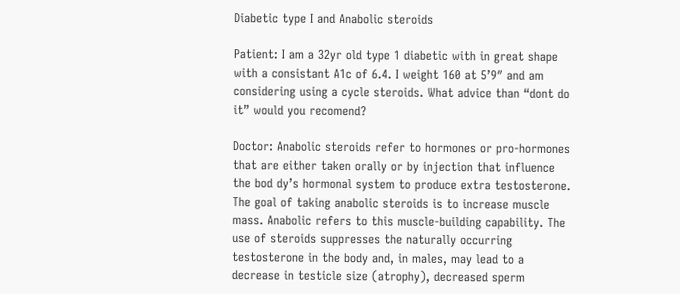Diabetic type I and Anabolic steroids

Patient: I am a 32yr old type 1 diabetic with in great shape with a consistant A1c of 6.4. I weight 160 at 5’9″ and am considering using a cycle steroids. What advice than “dont do it” would you recomend?

Doctor: Anabolic steroids refer to hormones or pro-hormones that are either taken orally or by injection that influence the bod dy’s hormonal system to produce extra testosterone. The goal of taking anabolic steroids is to increase muscle mass. Anabolic refers to this muscle-building capability. The use of steroids suppresses the naturally occurring testosterone in the body and, in males, may lead to a decrease in testicle size (atrophy), decreased sperm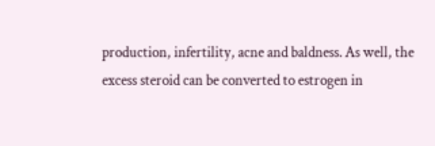production, infertility, acne and baldness. As well, the excess steroid can be converted to estrogen in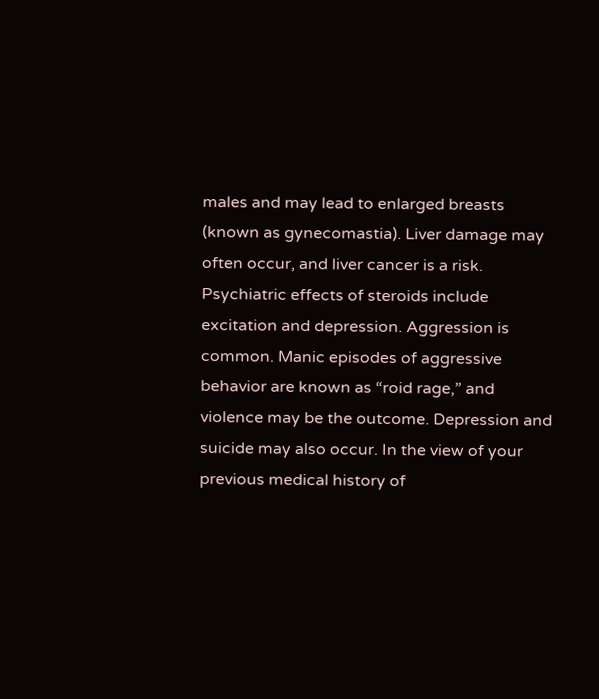males and may lead to enlarged breasts (known as gynecomastia). Liver damage may often occur, and liver cancer is a risk. Psychiatric effects of steroids include excitation and depression. Aggression is common. Manic episodes of aggressive behavior are known as “roid rage,” and violence may be the outcome. Depression and suicide may also occur. In the view of your previous medical history of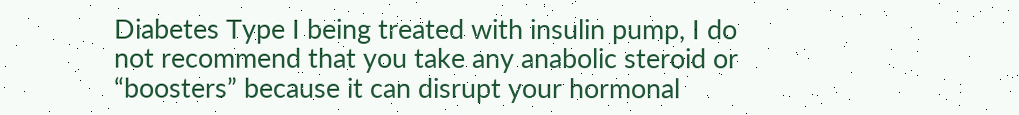Diabetes Type I being treated with insulin pump, I do not recommend that you take any anabolic steroid or “boosters” because it can disrupt your hormonal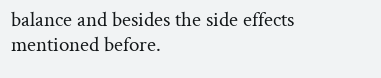balance and besides the side effects mentioned before.